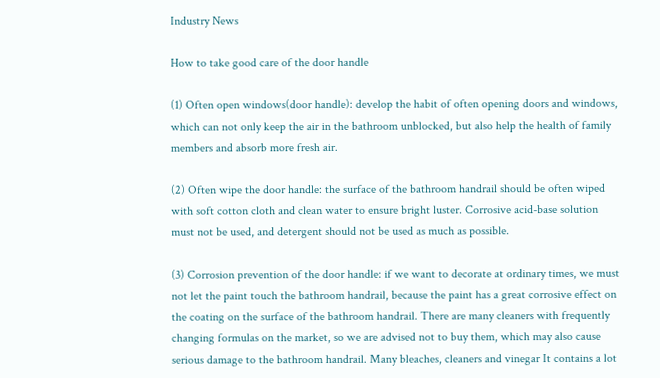Industry News

How to take good care of the door handle

(1) Often open windows(door handle): develop the habit of often opening doors and windows, which can not only keep the air in the bathroom unblocked, but also help the health of family members and absorb more fresh air.

(2) Often wipe the door handle: the surface of the bathroom handrail should be often wiped with soft cotton cloth and clean water to ensure bright luster. Corrosive acid-base solution must not be used, and detergent should not be used as much as possible.

(3) Corrosion prevention of the door handle: if we want to decorate at ordinary times, we must not let the paint touch the bathroom handrail, because the paint has a great corrosive effect on the coating on the surface of the bathroom handrail. There are many cleaners with frequently changing formulas on the market, so we are advised not to buy them, which may also cause serious damage to the bathroom handrail. Many bleaches, cleaners and vinegar It contains a lot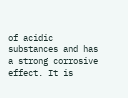of acidic substances and has a strong corrosive effect. It is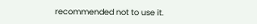recommended not to use it.